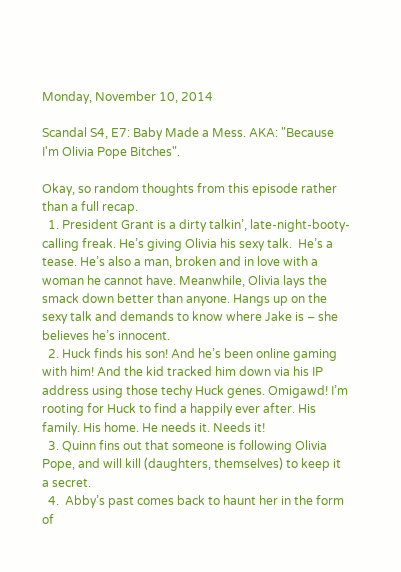Monday, November 10, 2014

Scandal S4, E7: Baby Made a Mess. AKA: "Because I'm Olivia Pope Bitches".

Okay, so random thoughts from this episode rather than a full recap.
  1. President Grant is a dirty talkin’, late-night-booty-calling freak. He’s giving Olivia his sexy talk.  He’s a tease. He’s also a man, broken and in love with a woman he cannot have. Meanwhile, Olivia lays the smack down better than anyone. Hangs up on the sexy talk and demands to know where Jake is – she believes he’s innocent.
  2. Huck finds his son! And he’s been online gaming with him! And the kid tracked him down via his IP address using those techy Huck genes. Omigawd! I’m rooting for Huck to find a happily ever after. His family. His home. He needs it. Needs it!
  3. Quinn fins out that someone is following Olivia Pope, and will kill (daughters, themselves) to keep it a secret.
  4.  Abby’s past comes back to haunt her in the form of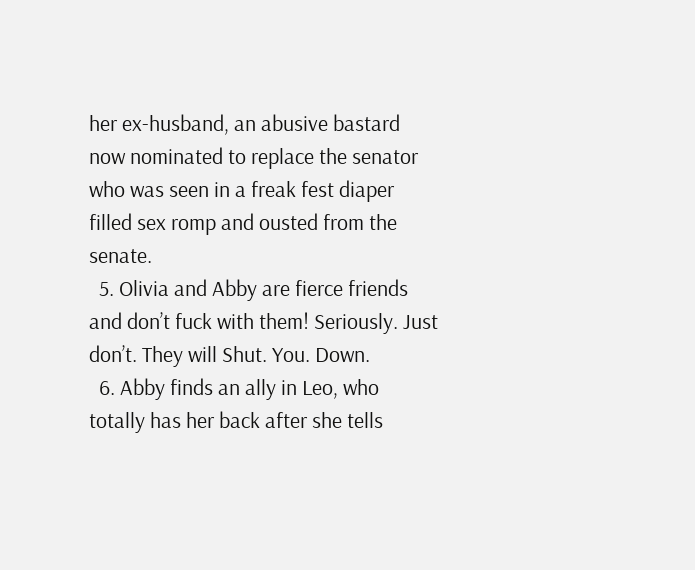her ex-husband, an abusive bastard now nominated to replace the senator who was seen in a freak fest diaper filled sex romp and ousted from the senate.
  5. Olivia and Abby are fierce friends and don’t fuck with them! Seriously. Just don’t. They will Shut. You. Down.
  6. Abby finds an ally in Leo, who totally has her back after she tells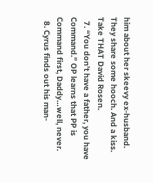him about her skeevy ex-husband. They share some hooch. And a kiss. Take THAT David Rosen.
  7. “You don’t have a father, you have Command.” OP learns that PP is Command first, Daddy…well, never.
  8. Cyrus finds out his man-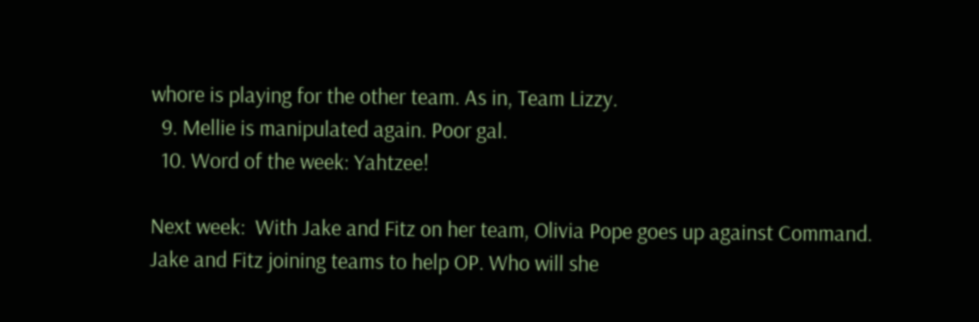whore is playing for the other team. As in, Team Lizzy.
  9. Mellie is manipulated again. Poor gal.
  10. Word of the week: Yahtzee!

Next week:  With Jake and Fitz on her team, Olivia Pope goes up against Command. Jake and Fitz joining teams to help OP. Who will she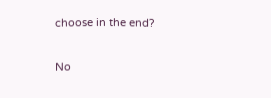choose in the end?

No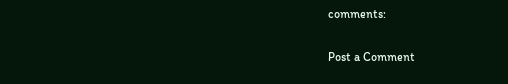comments:

Post a Comment